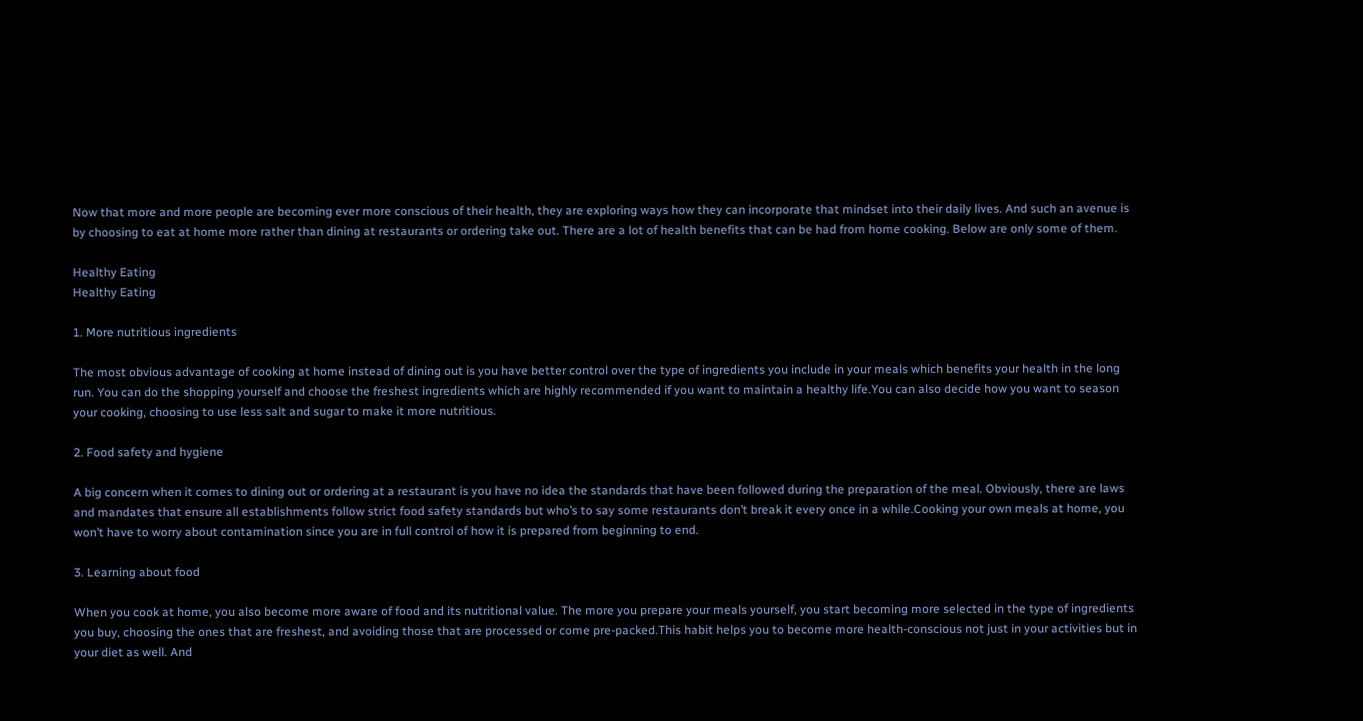Now that more and more people are becoming ever more conscious of their health, they are exploring ways how they can incorporate that mindset into their daily lives. And such an avenue is by choosing to eat at home more rather than dining at restaurants or ordering take out. There are a lot of health benefits that can be had from home cooking. Below are only some of them.

Healthy Eating
Healthy Eating

1. More nutritious ingredients

The most obvious advantage of cooking at home instead of dining out is you have better control over the type of ingredients you include in your meals which benefits your health in the long run. You can do the shopping yourself and choose the freshest ingredients which are highly recommended if you want to maintain a healthy life.You can also decide how you want to season your cooking, choosing to use less salt and sugar to make it more nutritious.

2. Food safety and hygiene

A big concern when it comes to dining out or ordering at a restaurant is you have no idea the standards that have been followed during the preparation of the meal. Obviously, there are laws and mandates that ensure all establishments follow strict food safety standards but who’s to say some restaurants don’t break it every once in a while.Cooking your own meals at home, you won’t have to worry about contamination since you are in full control of how it is prepared from beginning to end.

3. Learning about food

When you cook at home, you also become more aware of food and its nutritional value. The more you prepare your meals yourself, you start becoming more selected in the type of ingredients you buy, choosing the ones that are freshest, and avoiding those that are processed or come pre-packed.This habit helps you to become more health-conscious not just in your activities but in your diet as well. And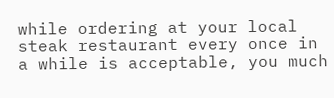while ordering at your local steak restaurant every once in a while is acceptable, you much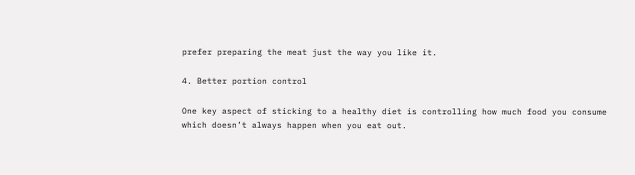prefer preparing the meat just the way you like it.

4. Better portion control

One key aspect of sticking to a healthy diet is controlling how much food you consume which doesn’t always happen when you eat out.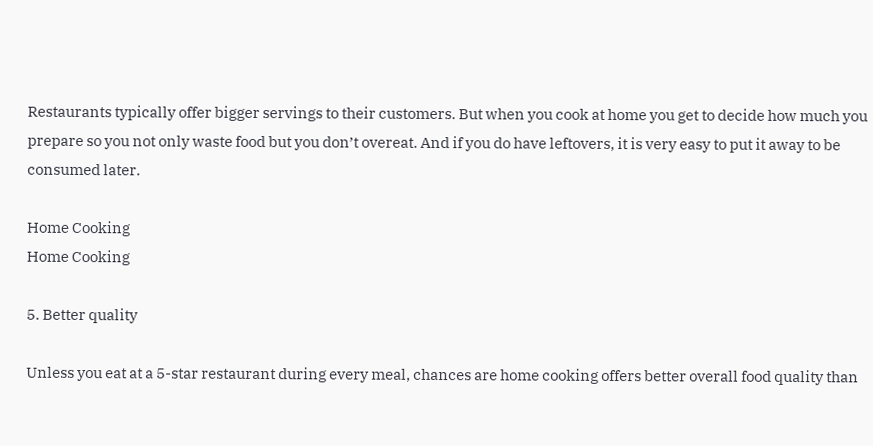Restaurants typically offer bigger servings to their customers. But when you cook at home you get to decide how much you prepare so you not only waste food but you don’t overeat. And if you do have leftovers, it is very easy to put it away to be consumed later.

Home Cooking
Home Cooking

5. Better quality

Unless you eat at a 5-star restaurant during every meal, chances are home cooking offers better overall food quality than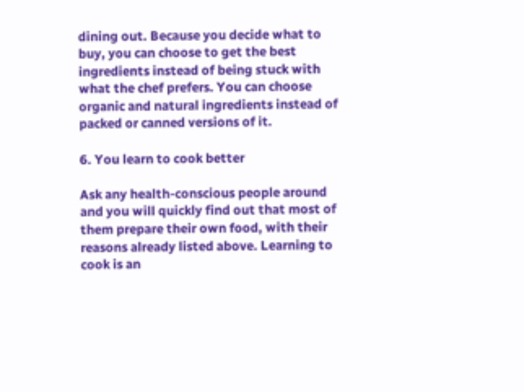dining out. Because you decide what to buy, you can choose to get the best ingredients instead of being stuck with what the chef prefers. You can choose organic and natural ingredients instead of packed or canned versions of it.

6. You learn to cook better

Ask any health-conscious people around and you will quickly find out that most of them prepare their own food, with their reasons already listed above. Learning to cook is an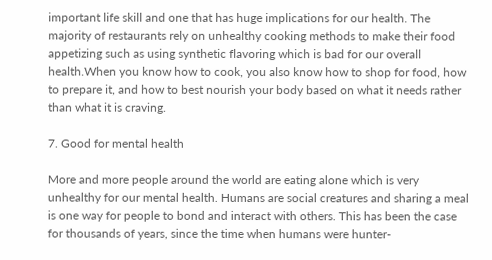important life skill and one that has huge implications for our health. The majority of restaurants rely on unhealthy cooking methods to make their food appetizing such as using synthetic flavoring which is bad for our overall health.When you know how to cook, you also know how to shop for food, how to prepare it, and how to best nourish your body based on what it needs rather than what it is craving.

7. Good for mental health

More and more people around the world are eating alone which is very unhealthy for our mental health. Humans are social creatures and sharing a meal is one way for people to bond and interact with others. This has been the case for thousands of years, since the time when humans were hunter-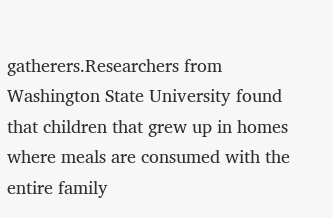gatherers.Researchers from Washington State University found that children that grew up in homes where meals are consumed with the entire family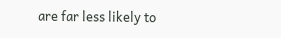are far less likely to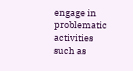engage in problematic activities such as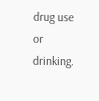drug use or drinking.